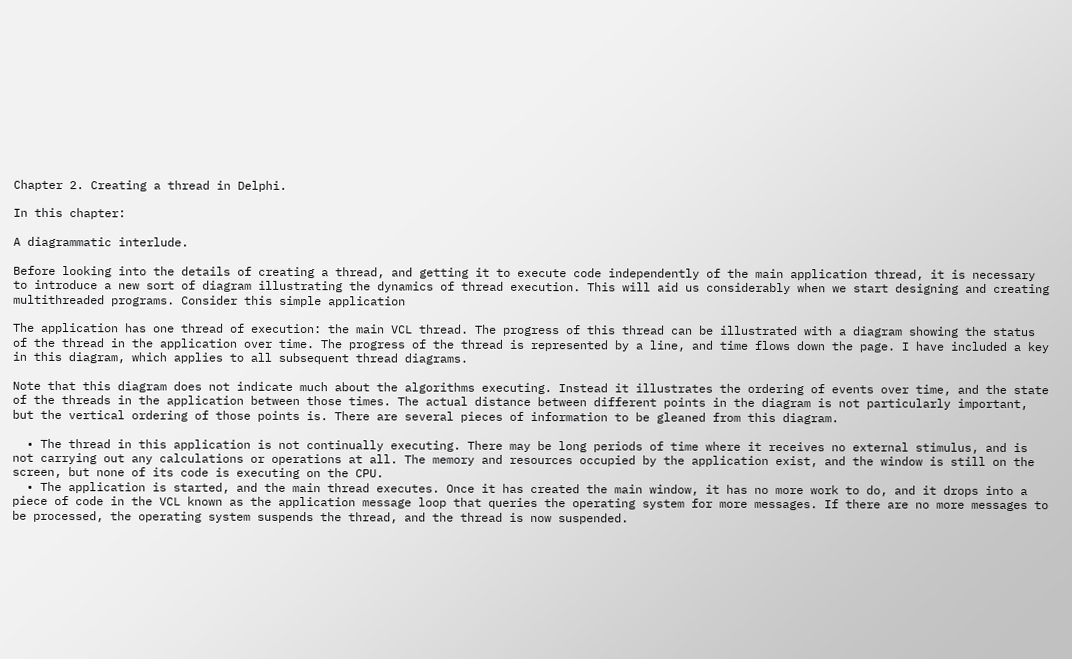Chapter 2. Creating a thread in Delphi.

In this chapter:

A diagrammatic interlude.

Before looking into the details of creating a thread, and getting it to execute code independently of the main application thread, it is necessary to introduce a new sort of diagram illustrating the dynamics of thread execution. This will aid us considerably when we start designing and creating multithreaded programs. Consider this simple application

The application has one thread of execution: the main VCL thread. The progress of this thread can be illustrated with a diagram showing the status of the thread in the application over time. The progress of the thread is represented by a line, and time flows down the page. I have included a key in this diagram, which applies to all subsequent thread diagrams.

Note that this diagram does not indicate much about the algorithms executing. Instead it illustrates the ordering of events over time, and the state of the threads in the application between those times. The actual distance between different points in the diagram is not particularly important, but the vertical ordering of those points is. There are several pieces of information to be gleaned from this diagram.

  • The thread in this application is not continually executing. There may be long periods of time where it receives no external stimulus, and is not carrying out any calculations or operations at all. The memory and resources occupied by the application exist, and the window is still on the screen, but none of its code is executing on the CPU.
  • The application is started, and the main thread executes. Once it has created the main window, it has no more work to do, and it drops into a piece of code in the VCL known as the application message loop that queries the operating system for more messages. If there are no more messages to be processed, the operating system suspends the thread, and the thread is now suspended.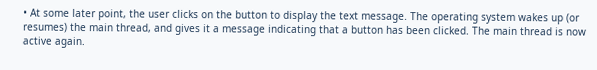• At some later point, the user clicks on the button to display the text message. The operating system wakes up (or resumes) the main thread, and gives it a message indicating that a button has been clicked. The main thread is now active again.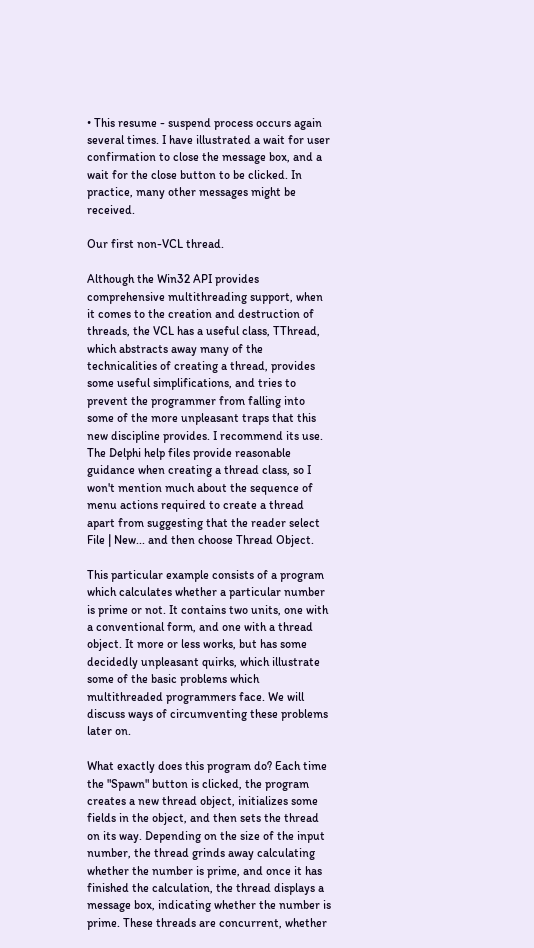• This resume - suspend process occurs again several times. I have illustrated a wait for user confirmation to close the message box, and a wait for the close button to be clicked. In practice, many other messages might be received.

Our first non-VCL thread.

Although the Win32 API provides comprehensive multithreading support, when it comes to the creation and destruction of threads, the VCL has a useful class, TThread, which abstracts away many of the technicalities of creating a thread, provides some useful simplifications, and tries to prevent the programmer from falling into some of the more unpleasant traps that this new discipline provides. I recommend its use. The Delphi help files provide reasonable guidance when creating a thread class, so I won't mention much about the sequence of menu actions required to create a thread apart from suggesting that the reader select File | New... and then choose Thread Object.

This particular example consists of a program which calculates whether a particular number is prime or not. It contains two units, one with a conventional form, and one with a thread object. It more or less works, but has some decidedly unpleasant quirks, which illustrate some of the basic problems which multithreaded programmers face. We will discuss ways of circumventing these problems later on.

What exactly does this program do? Each time the "Spawn" button is clicked, the program creates a new thread object, initializes some fields in the object, and then sets the thread on its way. Depending on the size of the input number, the thread grinds away calculating whether the number is prime, and once it has finished the calculation, the thread displays a message box, indicating whether the number is prime. These threads are concurrent, whether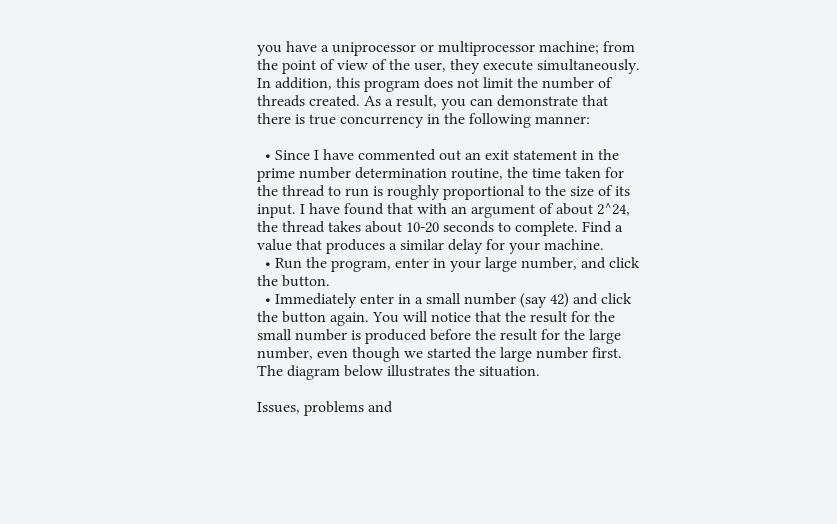you have a uniprocessor or multiprocessor machine; from the point of view of the user, they execute simultaneously. In addition, this program does not limit the number of threads created. As a result, you can demonstrate that there is true concurrency in the following manner:

  • Since I have commented out an exit statement in the prime number determination routine, the time taken for the thread to run is roughly proportional to the size of its input. I have found that with an argument of about 2^24, the thread takes about 10-20 seconds to complete. Find a value that produces a similar delay for your machine.
  • Run the program, enter in your large number, and click the button.
  • Immediately enter in a small number (say 42) and click the button again. You will notice that the result for the small number is produced before the result for the large number, even though we started the large number first. The diagram below illustrates the situation.

Issues, problems and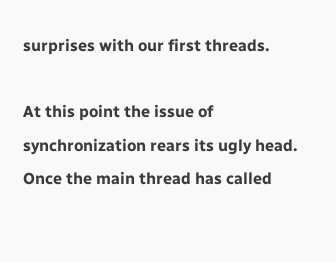surprises with our first threads.

At this point the issue of synchronization rears its ugly head. Once the main thread has called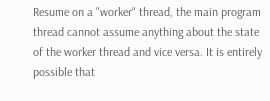Resume on a "worker" thread, the main program thread cannot assume anything about the state of the worker thread and vice versa. It is entirely possible that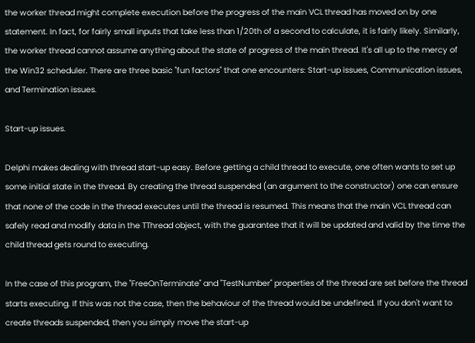the worker thread might complete execution before the progress of the main VCL thread has moved on by one statement. In fact, for fairly small inputs that take less than 1/20th of a second to calculate, it is fairly likely. Similarly, the worker thread cannot assume anything about the state of progress of the main thread. It's all up to the mercy of the Win32 scheduler. There are three basic "fun factors" that one encounters: Start-up issues, Communication issues, and Termination issues.

Start-up issues.

Delphi makes dealing with thread start-up easy. Before getting a child thread to execute, one often wants to set up some initial state in the thread. By creating the thread suspended (an argument to the constructor) one can ensure that none of the code in the thread executes until the thread is resumed. This means that the main VCL thread can safely read and modify data in the TThread object, with the guarantee that it will be updated and valid by the time the child thread gets round to executing.

In the case of this program, the "FreeOnTerminate" and "TestNumber" properties of the thread are set before the thread starts executing. If this was not the case, then the behaviour of the thread would be undefined. If you don't want to create threads suspended, then you simply move the start-up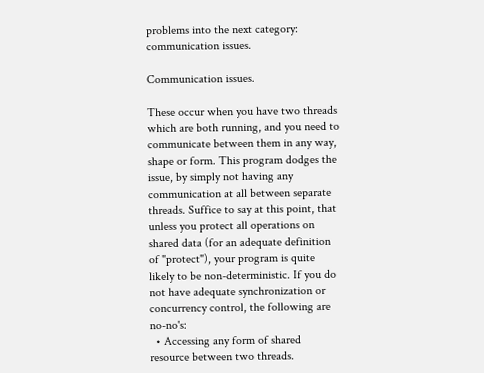problems into the next category: communication issues.

Communication issues.

These occur when you have two threads which are both running, and you need to communicate between them in any way, shape or form. This program dodges the issue, by simply not having any communication at all between separate threads. Suffice to say at this point, that unless you protect all operations on shared data (for an adequate definition of "protect"), your program is quite likely to be non-deterministic. If you do not have adequate synchronization or concurrency control, the following are no-no's:
  • Accessing any form of shared resource between two threads.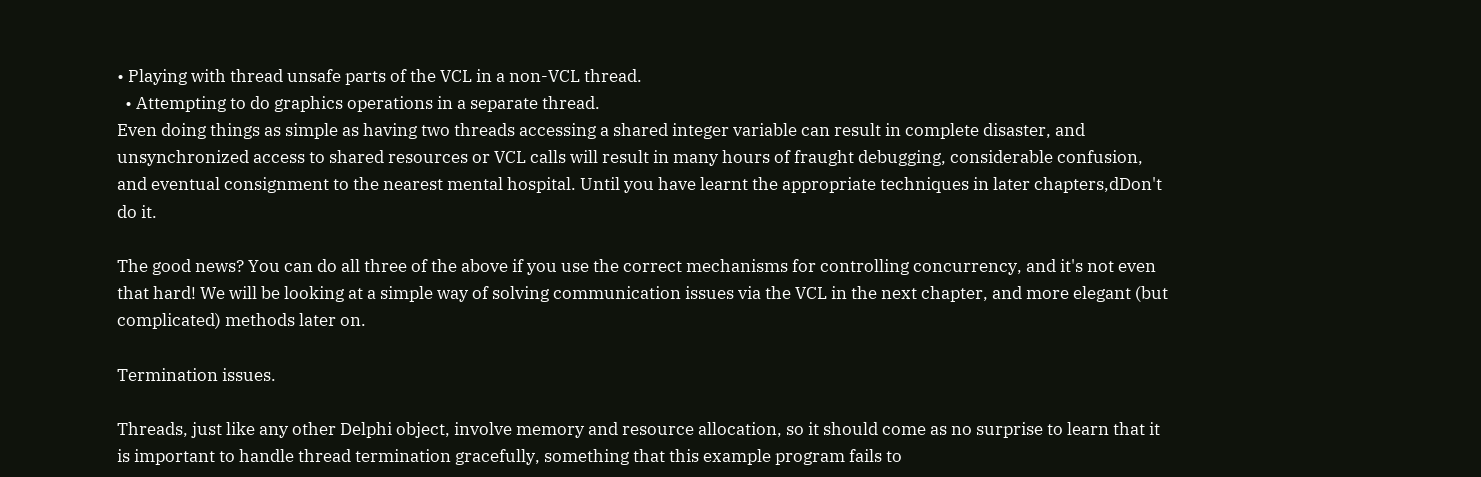• Playing with thread unsafe parts of the VCL in a non-VCL thread.
  • Attempting to do graphics operations in a separate thread.
Even doing things as simple as having two threads accessing a shared integer variable can result in complete disaster, and unsynchronized access to shared resources or VCL calls will result in many hours of fraught debugging, considerable confusion, and eventual consignment to the nearest mental hospital. Until you have learnt the appropriate techniques in later chapters,dDon't do it.

The good news? You can do all three of the above if you use the correct mechanisms for controlling concurrency, and it's not even that hard! We will be looking at a simple way of solving communication issues via the VCL in the next chapter, and more elegant (but complicated) methods later on.

Termination issues.

Threads, just like any other Delphi object, involve memory and resource allocation, so it should come as no surprise to learn that it is important to handle thread termination gracefully, something that this example program fails to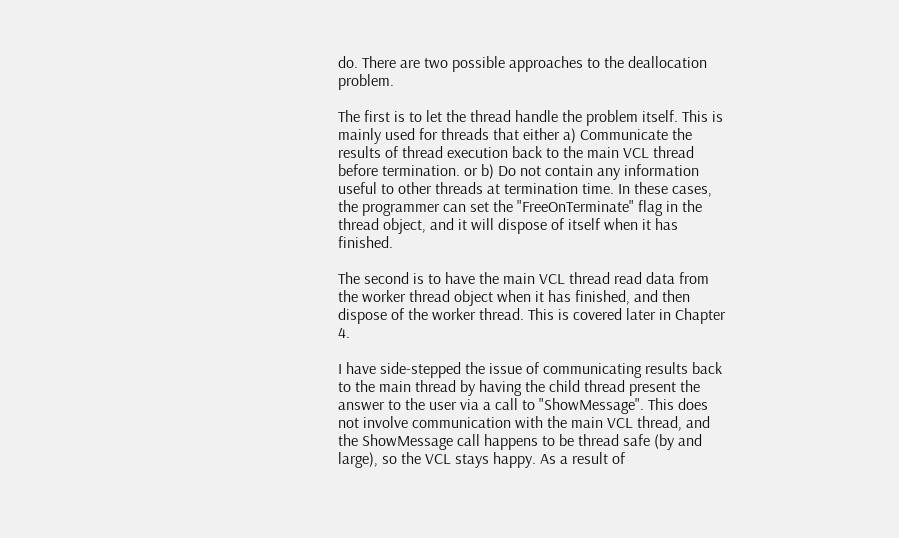do. There are two possible approaches to the deallocation problem.

The first is to let the thread handle the problem itself. This is mainly used for threads that either a) Communicate the results of thread execution back to the main VCL thread before termination. or b) Do not contain any information useful to other threads at termination time. In these cases, the programmer can set the "FreeOnTerminate" flag in the thread object, and it will dispose of itself when it has finished.

The second is to have the main VCL thread read data from the worker thread object when it has finished, and then dispose of the worker thread. This is covered later in Chapter 4.

I have side-stepped the issue of communicating results back to the main thread by having the child thread present the answer to the user via a call to "ShowMessage". This does not involve communication with the main VCL thread, and the ShowMessage call happens to be thread safe (by and large), so the VCL stays happy. As a result of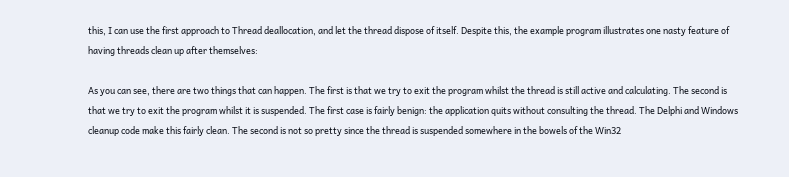this, I can use the first approach to Thread deallocation, and let the thread dispose of itself. Despite this, the example program illustrates one nasty feature of having threads clean up after themselves:

As you can see, there are two things that can happen. The first is that we try to exit the program whilst the thread is still active and calculating. The second is that we try to exit the program whilst it is suspended. The first case is fairly benign: the application quits without consulting the thread. The Delphi and Windows cleanup code make this fairly clean. The second is not so pretty since the thread is suspended somewhere in the bowels of the Win32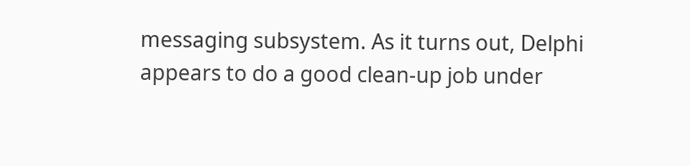messaging subsystem. As it turns out, Delphi appears to do a good clean-up job under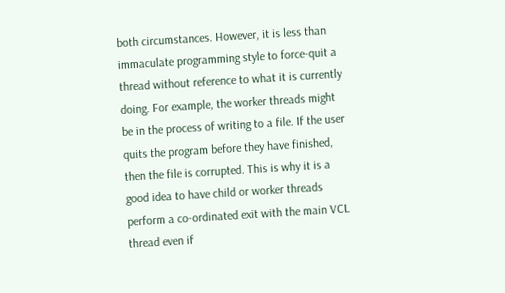both circumstances. However, it is less than immaculate programming style to force-quit a thread without reference to what it is currently doing. For example, the worker threads might be in the process of writing to a file. If the user quits the program before they have finished, then the file is corrupted. This is why it is a good idea to have child or worker threads perform a co-ordinated exit with the main VCL thread even if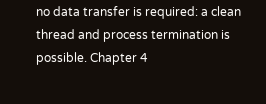no data transfer is required: a clean thread and process termination is possible. Chapter 4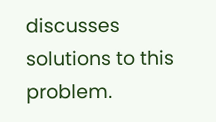discusses solutions to this problem.